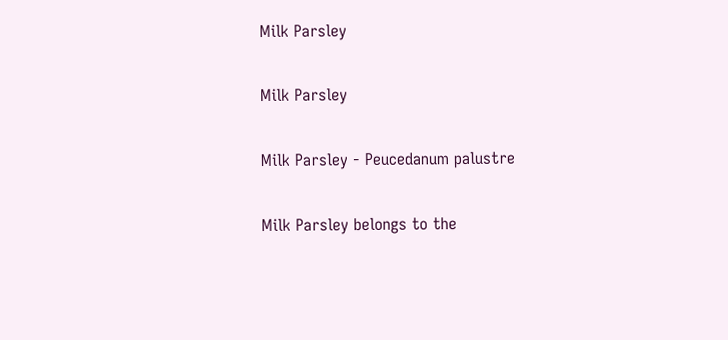Milk Parsley

Milk Parsley

Milk Parsley - Peucedanum palustre

Milk Parsley belongs to the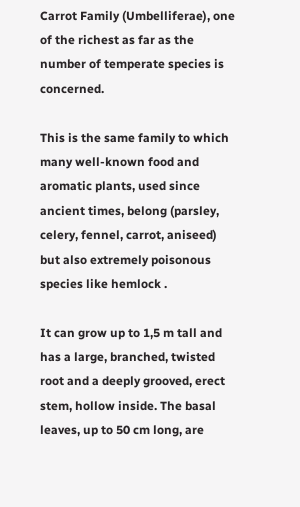Carrot Family (Umbelliferae), one of the richest as far as the number of temperate species is concerned.

This is the same family to which many well-known food and aromatic plants, used since ancient times, belong (parsley, celery, fennel, carrot, aniseed) but also extremely poisonous species like hemlock .

It can grow up to 1,5 m tall and has a large, branched, twisted root and a deeply grooved, erect stem, hollow inside. The basal leaves, up to 50 cm long, are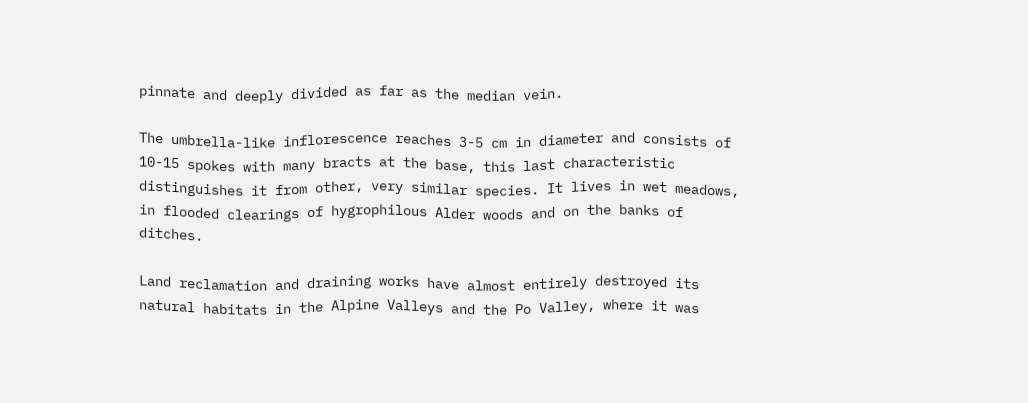pinnate and deeply divided as far as the median vein.

The umbrella-like inflorescence reaches 3-5 cm in diameter and consists of 10-15 spokes with many bracts at the base, this last characteristic distinguishes it from other, very similar species. It lives in wet meadows, in flooded clearings of hygrophilous Alder woods and on the banks of ditches.

Land reclamation and draining works have almost entirely destroyed its natural habitats in the Alpine Valleys and the Po Valley, where it was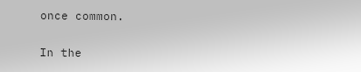once common.

In the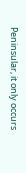Peninsular, it only occurs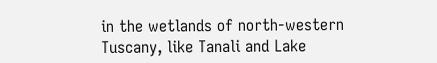in the wetlands of north-western Tuscany, like Tanali and Lake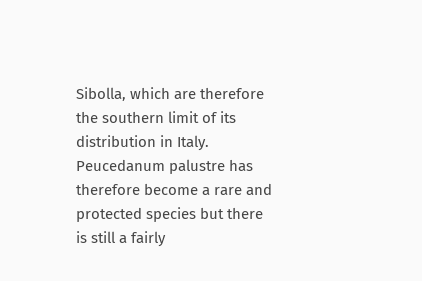Sibolla, which are therefore the southern limit of its distribution in Italy. Peucedanum palustre has therefore become a rare and protected species but there is still a fairly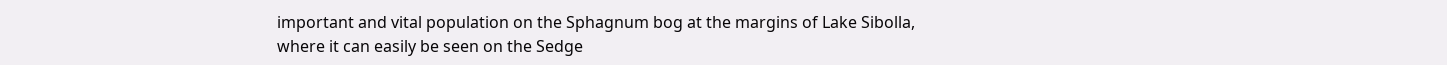important and vital population on the Sphagnum bog at the margins of Lake Sibolla, where it can easily be seen on the Sedge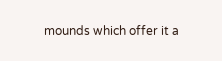mounds which offer it a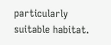particularly suitable habitat.